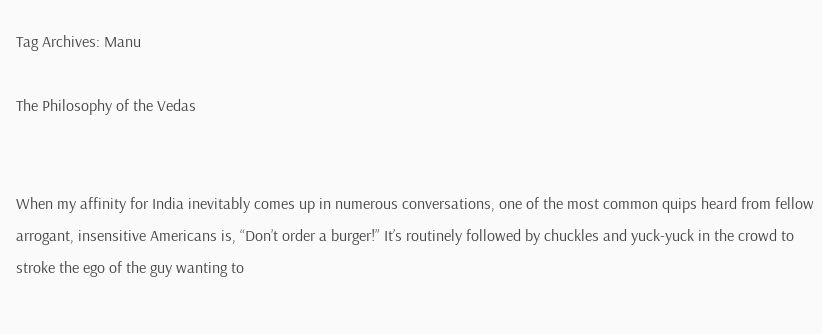Tag Archives: Manu

The Philosophy of the Vedas


When my affinity for India inevitably comes up in numerous conversations, one of the most common quips heard from fellow arrogant, insensitive Americans is, “Don’t order a burger!” It’s routinely followed by chuckles and yuck-yuck in the crowd to stroke the ego of the guy wanting to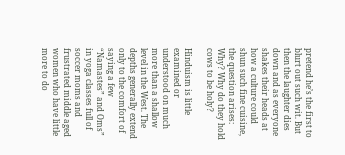pretend he’s the first to blurt out such wit. But then the laughter dies down and as everyone shakes their heads at how a culture could shun such fine cuisine, the question arises: Why? Why do they hold cows to be holy?

Hinduism is little examined or understood on much more than a shallow level in the West. The depths generally extend only to the comfort of saying a few “Namastes” and Oms” in yoga classes full of soccer moms and frustrated middle aged women who have little more to do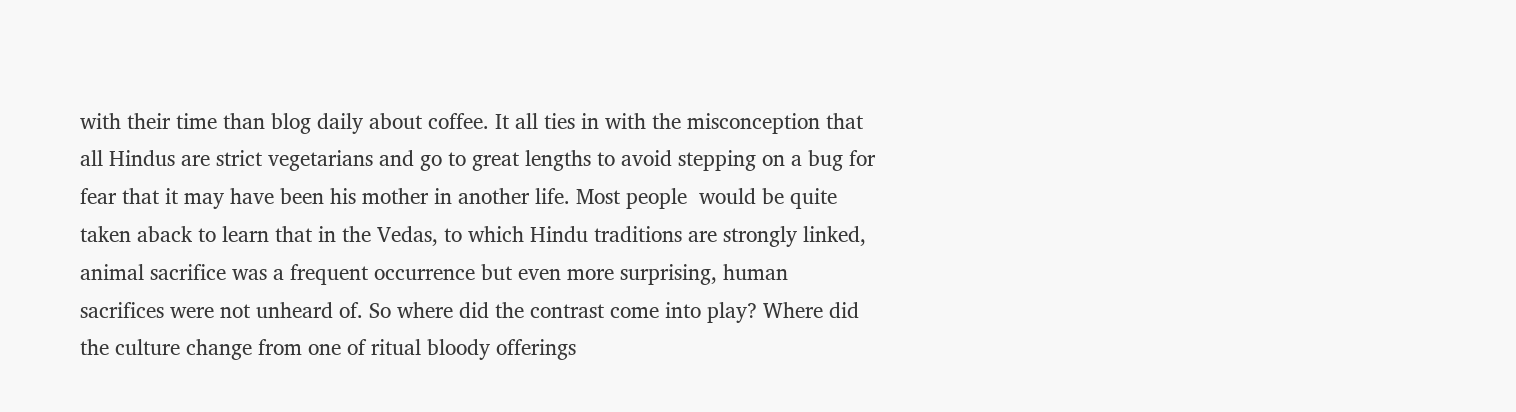with their time than blog daily about coffee. It all ties in with the misconception that all Hindus are strict vegetarians and go to great lengths to avoid stepping on a bug for fear that it may have been his mother in another life. Most people  would be quite taken aback to learn that in the Vedas, to which Hindu traditions are strongly linked, animal sacrifice was a frequent occurrence but even more surprising, human sacrifices were not unheard of. So where did the contrast come into play? Where did the culture change from one of ritual bloody offerings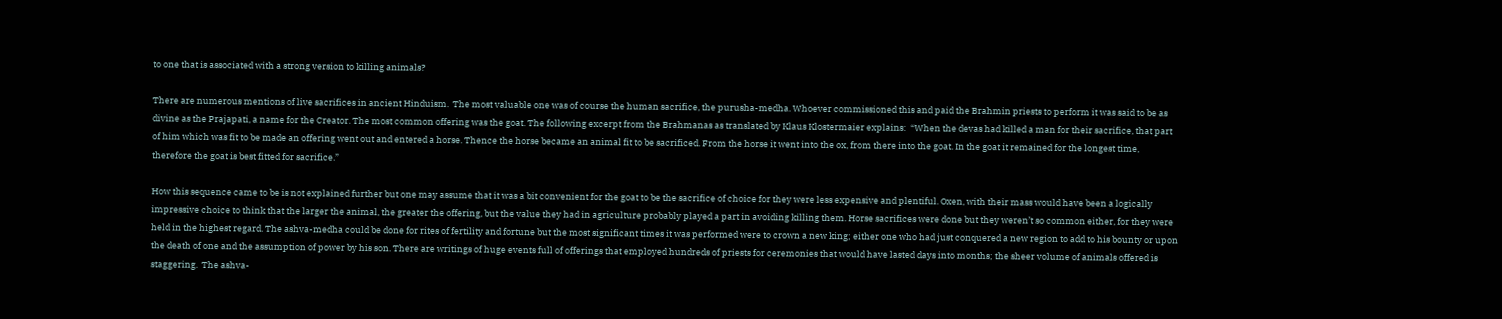to one that is associated with a strong version to killing animals?

There are numerous mentions of live sacrifices in ancient Hinduism.  The most valuable one was of course the human sacrifice, the purusha-medha. Whoever commissioned this and paid the Brahmin priests to perform it was said to be as divine as the Prajapati, a name for the Creator. The most common offering was the goat. The following excerpt from the Brahmanas as translated by Klaus Klostermaier explains:  “When the devas had killed a man for their sacrifice, that part of him which was fit to be made an offering went out and entered a horse. Thence the horse became an animal fit to be sacrificed. From the horse it went into the ox, from there into the goat. In the goat it remained for the longest time, therefore the goat is best fitted for sacrifice.”

How this sequence came to be is not explained further but one may assume that it was a bit convenient for the goat to be the sacrifice of choice for they were less expensive and plentiful. Oxen, with their mass would have been a logically impressive choice to think that the larger the animal, the greater the offering, but the value they had in agriculture probably played a part in avoiding killing them. Horse sacrifices were done but they weren’t so common either, for they were held in the highest regard. The ashva-medha could be done for rites of fertility and fortune but the most significant times it was performed were to crown a new king; either one who had just conquered a new region to add to his bounty or upon the death of one and the assumption of power by his son. There are writings of huge events full of offerings that employed hundreds of priests for ceremonies that would have lasted days into months; the sheer volume of animals offered is staggering.  The ashva-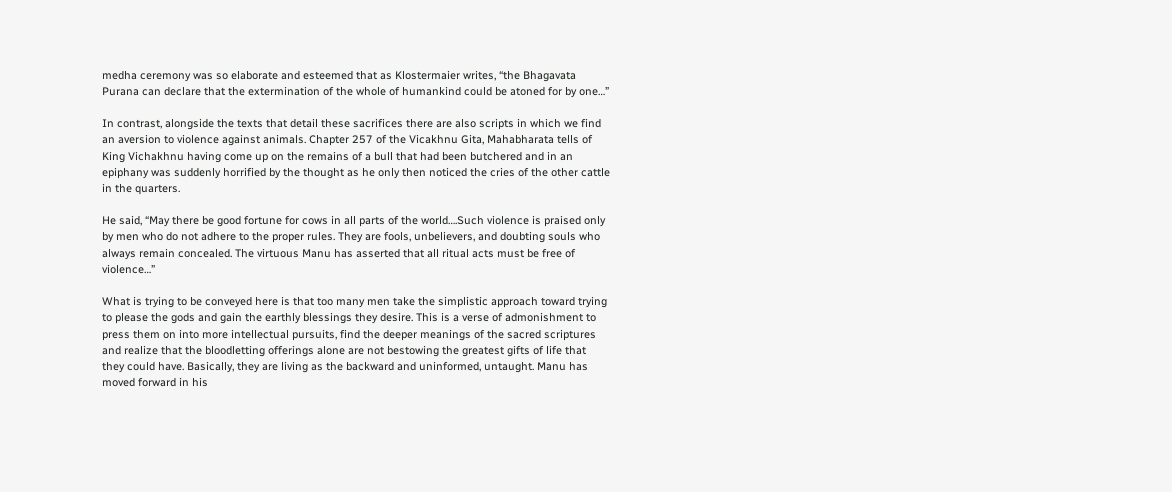medha ceremony was so elaborate and esteemed that as Klostermaier writes, “the Bhagavata Purana can declare that the extermination of the whole of humankind could be atoned for by one…”

In contrast, alongside the texts that detail these sacrifices there are also scripts in which we find an aversion to violence against animals. Chapter 257 of the Vicakhnu Gita, Mahabharata tells of King Vichakhnu having come up on the remains of a bull that had been butchered and in an epiphany was suddenly horrified by the thought as he only then noticed the cries of the other cattle in the quarters.

He said, “May there be good fortune for cows in all parts of the world….Such violence is praised only by men who do not adhere to the proper rules. They are fools, unbelievers, and doubting souls who always remain concealed. The virtuous Manu has asserted that all ritual acts must be free of violence…”

What is trying to be conveyed here is that too many men take the simplistic approach toward trying to please the gods and gain the earthly blessings they desire. This is a verse of admonishment to press them on into more intellectual pursuits, find the deeper meanings of the sacred scriptures and realize that the bloodletting offerings alone are not bestowing the greatest gifts of life that they could have. Basically, they are living as the backward and uninformed, untaught. Manu has moved forward in his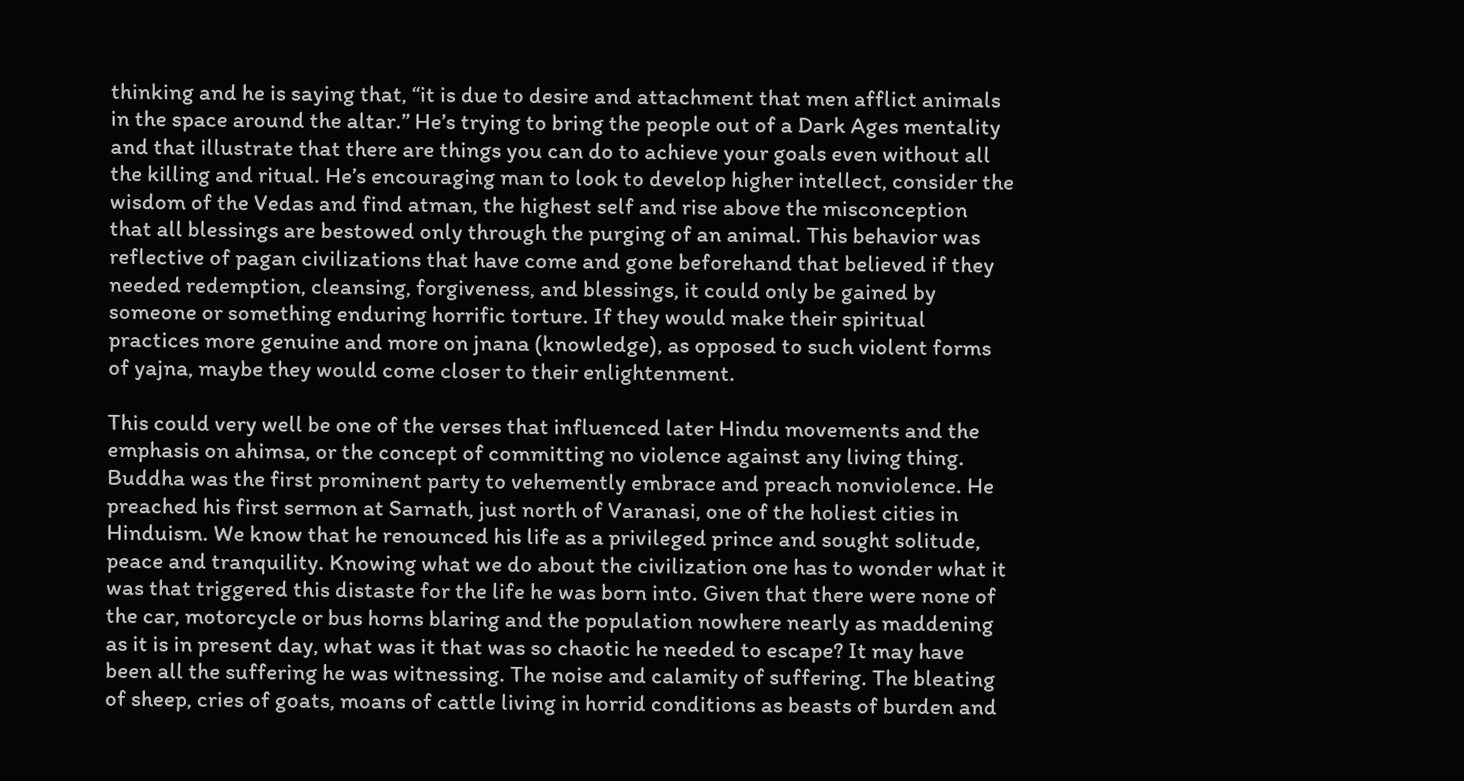thinking and he is saying that, “it is due to desire and attachment that men afflict animals in the space around the altar.” He’s trying to bring the people out of a Dark Ages mentality and that illustrate that there are things you can do to achieve your goals even without all the killing and ritual. He’s encouraging man to look to develop higher intellect, consider the wisdom of the Vedas and find atman, the highest self and rise above the misconception that all blessings are bestowed only through the purging of an animal. This behavior was reflective of pagan civilizations that have come and gone beforehand that believed if they needed redemption, cleansing, forgiveness, and blessings, it could only be gained by someone or something enduring horrific torture. If they would make their spiritual practices more genuine and more on jnana (knowledge), as opposed to such violent forms of yajna, maybe they would come closer to their enlightenment.

This could very well be one of the verses that influenced later Hindu movements and the emphasis on ahimsa, or the concept of committing no violence against any living thing. Buddha was the first prominent party to vehemently embrace and preach nonviolence. He preached his first sermon at Sarnath, just north of Varanasi, one of the holiest cities in Hinduism. We know that he renounced his life as a privileged prince and sought solitude, peace and tranquility. Knowing what we do about the civilization one has to wonder what it was that triggered this distaste for the life he was born into. Given that there were none of the car, motorcycle or bus horns blaring and the population nowhere nearly as maddening as it is in present day, what was it that was so chaotic he needed to escape? It may have been all the suffering he was witnessing. The noise and calamity of suffering. The bleating of sheep, cries of goats, moans of cattle living in horrid conditions as beasts of burden and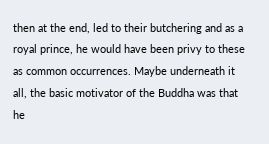then at the end, led to their butchering and as a royal prince, he would have been privy to these as common occurrences. Maybe underneath it all, the basic motivator of the Buddha was that he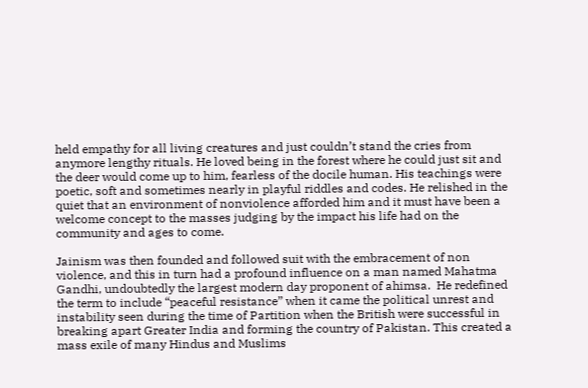held empathy for all living creatures and just couldn’t stand the cries from anymore lengthy rituals. He loved being in the forest where he could just sit and the deer would come up to him, fearless of the docile human. His teachings were poetic, soft and sometimes nearly in playful riddles and codes. He relished in the quiet that an environment of nonviolence afforded him and it must have been a welcome concept to the masses judging by the impact his life had on the community and ages to come.

Jainism was then founded and followed suit with the embracement of non violence, and this in turn had a profound influence on a man named Mahatma Gandhi, undoubtedly the largest modern day proponent of ahimsa.  He redefined the term to include “peaceful resistance” when it came the political unrest and instability seen during the time of Partition when the British were successful in breaking apart Greater India and forming the country of Pakistan. This created a mass exile of many Hindus and Muslims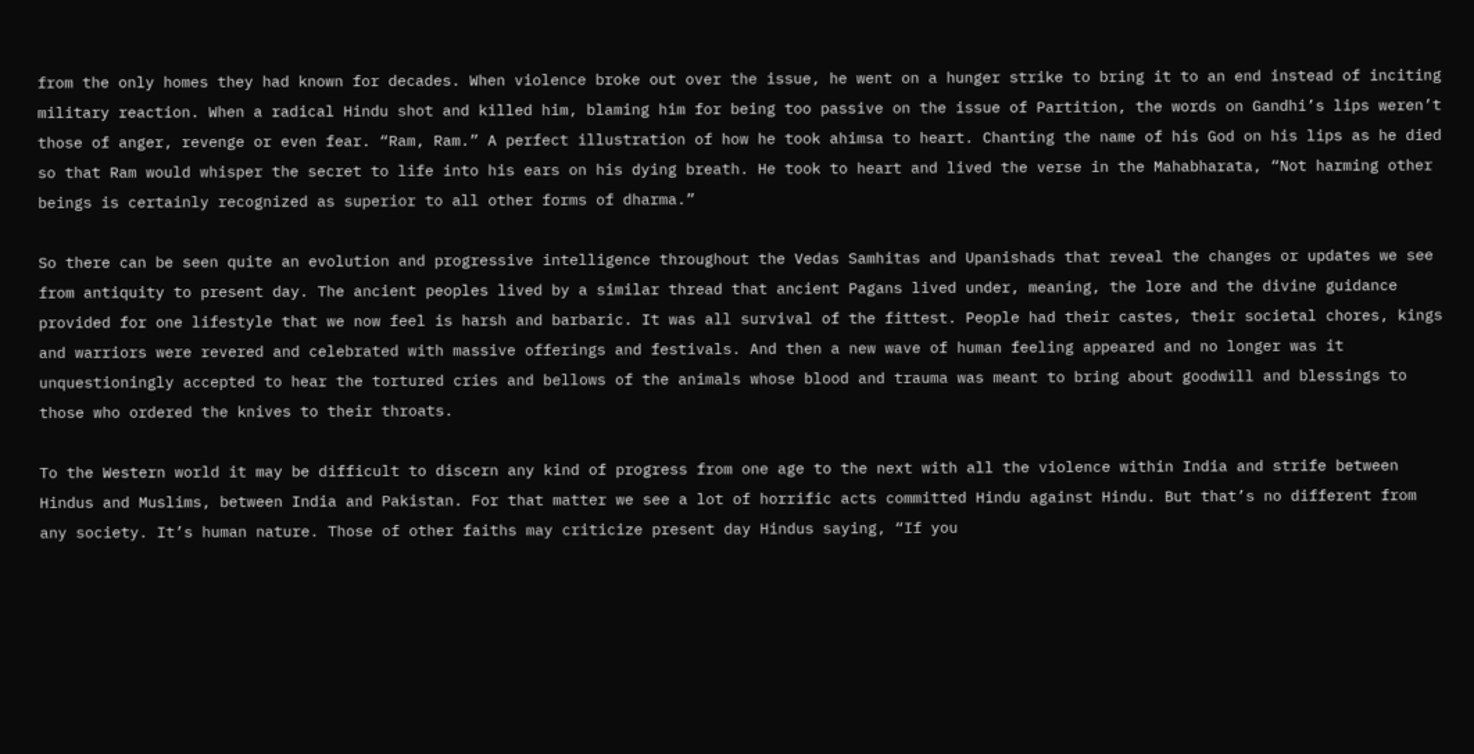from the only homes they had known for decades. When violence broke out over the issue, he went on a hunger strike to bring it to an end instead of inciting military reaction. When a radical Hindu shot and killed him, blaming him for being too passive on the issue of Partition, the words on Gandhi’s lips weren’t those of anger, revenge or even fear. “Ram, Ram.” A perfect illustration of how he took ahimsa to heart. Chanting the name of his God on his lips as he died so that Ram would whisper the secret to life into his ears on his dying breath. He took to heart and lived the verse in the Mahabharata, “Not harming other beings is certainly recognized as superior to all other forms of dharma.”

So there can be seen quite an evolution and progressive intelligence throughout the Vedas Samhitas and Upanishads that reveal the changes or updates we see from antiquity to present day. The ancient peoples lived by a similar thread that ancient Pagans lived under, meaning, the lore and the divine guidance provided for one lifestyle that we now feel is harsh and barbaric. It was all survival of the fittest. People had their castes, their societal chores, kings and warriors were revered and celebrated with massive offerings and festivals. And then a new wave of human feeling appeared and no longer was it unquestioningly accepted to hear the tortured cries and bellows of the animals whose blood and trauma was meant to bring about goodwill and blessings to those who ordered the knives to their throats.

To the Western world it may be difficult to discern any kind of progress from one age to the next with all the violence within India and strife between Hindus and Muslims, between India and Pakistan. For that matter we see a lot of horrific acts committed Hindu against Hindu. But that’s no different from any society. It’s human nature. Those of other faiths may criticize present day Hindus saying, “If you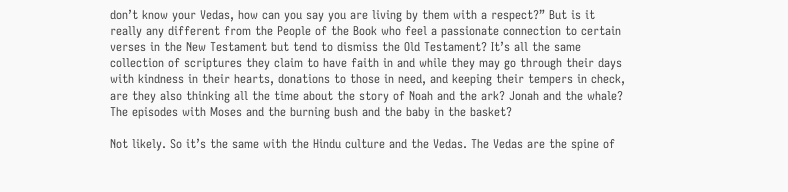don’t know your Vedas, how can you say you are living by them with a respect?” But is it really any different from the People of the Book who feel a passionate connection to certain verses in the New Testament but tend to dismiss the Old Testament? It’s all the same collection of scriptures they claim to have faith in and while they may go through their days with kindness in their hearts, donations to those in need, and keeping their tempers in check, are they also thinking all the time about the story of Noah and the ark? Jonah and the whale? The episodes with Moses and the burning bush and the baby in the basket?

Not likely. So it’s the same with the Hindu culture and the Vedas. The Vedas are the spine of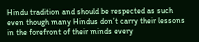Hindu tradition and should be respected as such even though many Hindus don’t carry their lessons in the forefront of their minds every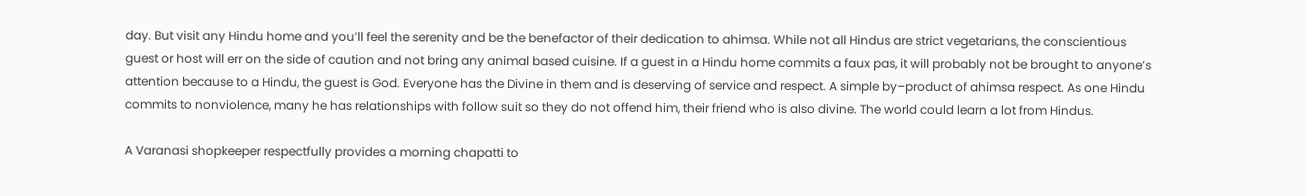day. But visit any Hindu home and you’ll feel the serenity and be the benefactor of their dedication to ahimsa. While not all Hindus are strict vegetarians, the conscientious guest or host will err on the side of caution and not bring any animal based cuisine. If a guest in a Hindu home commits a faux pas, it will probably not be brought to anyone’s attention because to a Hindu, the guest is God. Everyone has the Divine in them and is deserving of service and respect. A simple by–product of ahimsa respect. As one Hindu commits to nonviolence, many he has relationships with follow suit so they do not offend him, their friend who is also divine. The world could learn a lot from Hindus.

A Varanasi shopkeeper respectfully provides a morning chapatti to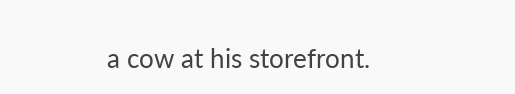a cow at his storefront.